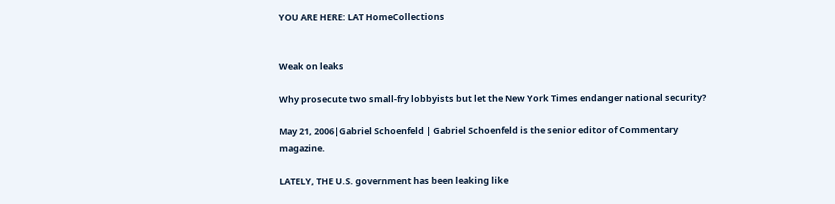YOU ARE HERE: LAT HomeCollections


Weak on leaks

Why prosecute two small-fry lobbyists but let the New York Times endanger national security?

May 21, 2006|Gabriel Schoenfeld | Gabriel Schoenfeld is the senior editor of Commentary magazine.

LATELY, THE U.S. government has been leaking like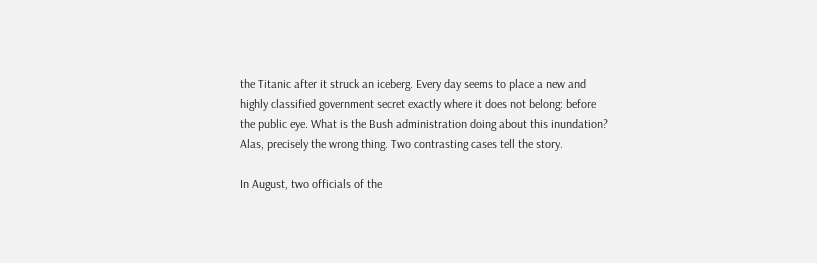the Titanic after it struck an iceberg. Every day seems to place a new and highly classified government secret exactly where it does not belong: before the public eye. What is the Bush administration doing about this inundation? Alas, precisely the wrong thing. Two contrasting cases tell the story.

In August, two officials of the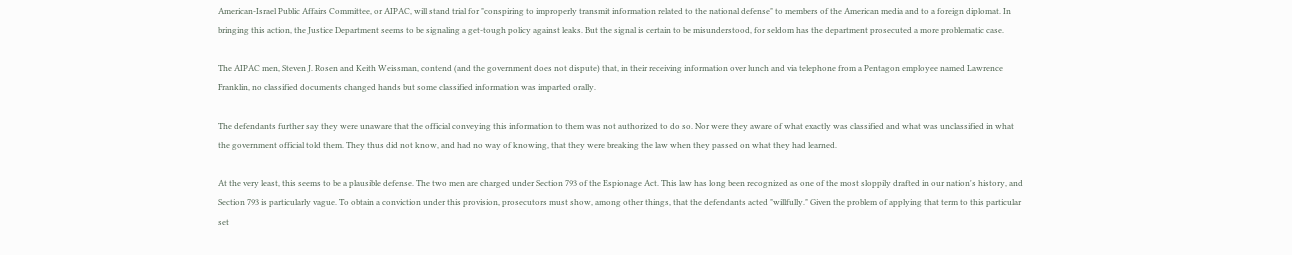American-Israel Public Affairs Committee, or AIPAC, will stand trial for "conspiring to improperly transmit information related to the national defense" to members of the American media and to a foreign diplomat. In bringing this action, the Justice Department seems to be signaling a get-tough policy against leaks. But the signal is certain to be misunderstood, for seldom has the department prosecuted a more problematic case.

The AIPAC men, Steven J. Rosen and Keith Weissman, contend (and the government does not dispute) that, in their receiving information over lunch and via telephone from a Pentagon employee named Lawrence Franklin, no classified documents changed hands but some classified information was imparted orally.

The defendants further say they were unaware that the official conveying this information to them was not authorized to do so. Nor were they aware of what exactly was classified and what was unclassified in what the government official told them. They thus did not know, and had no way of knowing, that they were breaking the law when they passed on what they had learned.

At the very least, this seems to be a plausible defense. The two men are charged under Section 793 of the Espionage Act. This law has long been recognized as one of the most sloppily drafted in our nation's history, and Section 793 is particularly vague. To obtain a conviction under this provision, prosecutors must show, among other things, that the defendants acted "willfully." Given the problem of applying that term to this particular set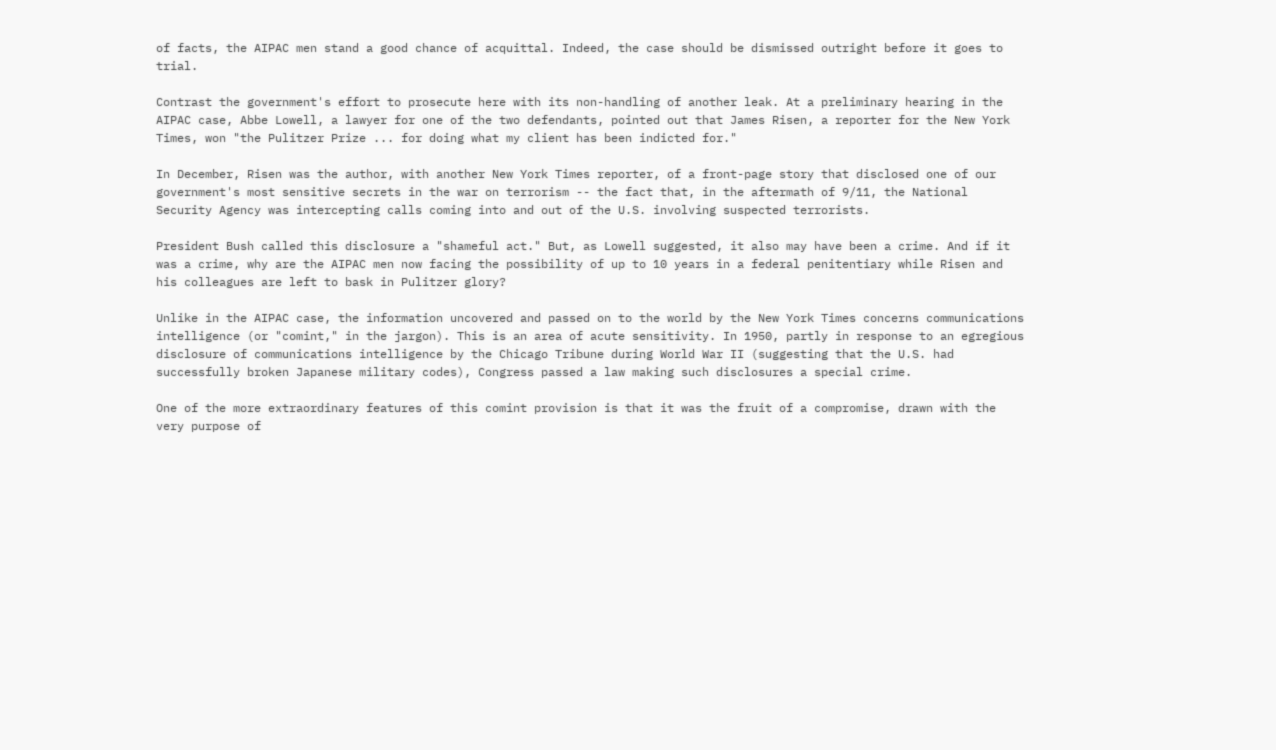of facts, the AIPAC men stand a good chance of acquittal. Indeed, the case should be dismissed outright before it goes to trial.

Contrast the government's effort to prosecute here with its non-handling of another leak. At a preliminary hearing in the AIPAC case, Abbe Lowell, a lawyer for one of the two defendants, pointed out that James Risen, a reporter for the New York Times, won "the Pulitzer Prize ... for doing what my client has been indicted for."

In December, Risen was the author, with another New York Times reporter, of a front-page story that disclosed one of our government's most sensitive secrets in the war on terrorism -- the fact that, in the aftermath of 9/11, the National Security Agency was intercepting calls coming into and out of the U.S. involving suspected terrorists.

President Bush called this disclosure a "shameful act." But, as Lowell suggested, it also may have been a crime. And if it was a crime, why are the AIPAC men now facing the possibility of up to 10 years in a federal penitentiary while Risen and his colleagues are left to bask in Pulitzer glory?

Unlike in the AIPAC case, the information uncovered and passed on to the world by the New York Times concerns communications intelligence (or "comint," in the jargon). This is an area of acute sensitivity. In 1950, partly in response to an egregious disclosure of communications intelligence by the Chicago Tribune during World War II (suggesting that the U.S. had successfully broken Japanese military codes), Congress passed a law making such disclosures a special crime.

One of the more extraordinary features of this comint provision is that it was the fruit of a compromise, drawn with the very purpose of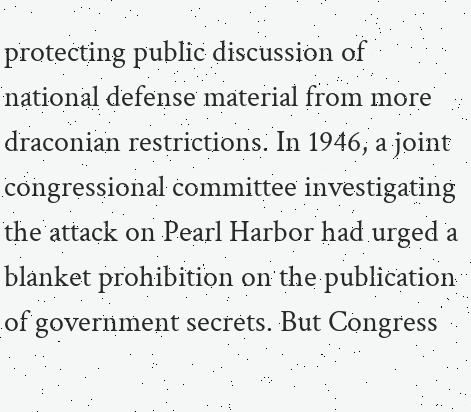protecting public discussion of national defense material from more draconian restrictions. In 1946, a joint congressional committee investigating the attack on Pearl Harbor had urged a blanket prohibition on the publication of government secrets. But Congress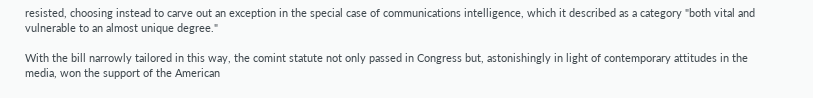resisted, choosing instead to carve out an exception in the special case of communications intelligence, which it described as a category "both vital and vulnerable to an almost unique degree."

With the bill narrowly tailored in this way, the comint statute not only passed in Congress but, astonishingly in light of contemporary attitudes in the media, won the support of the American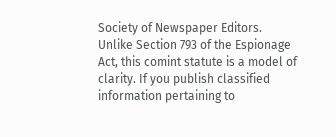Society of Newspaper Editors. Unlike Section 793 of the Espionage Act, this comint statute is a model of clarity. If you publish classified information pertaining to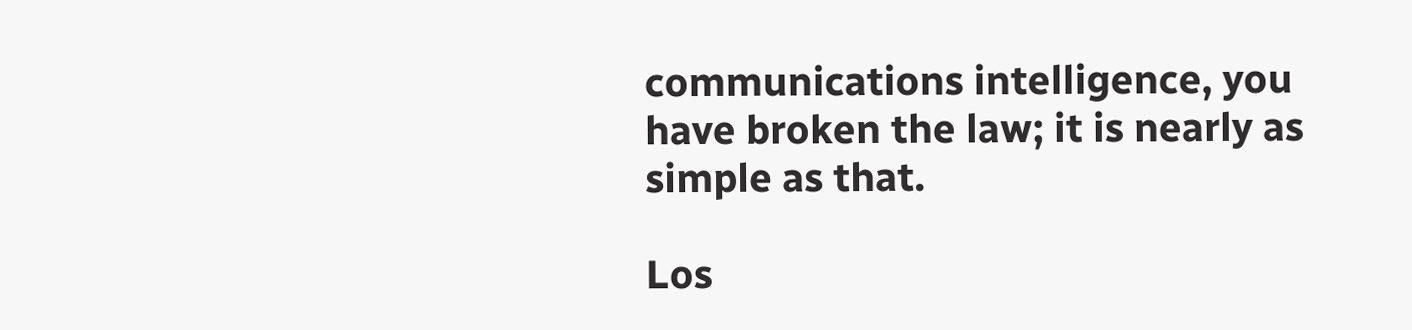communications intelligence, you have broken the law; it is nearly as simple as that.

Los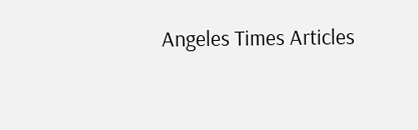Angeles Times Articles